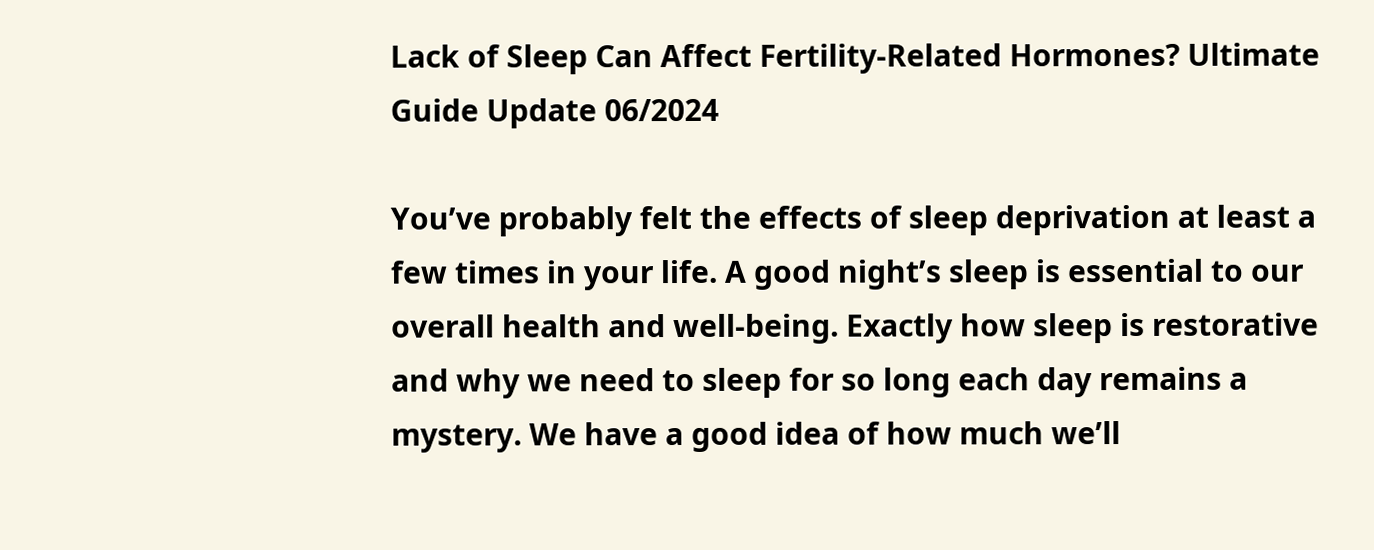Lack of Sleep Can Affect Fertility-Related Hormones? Ultimate Guide Update 06/2024

You’ve probably felt the effects of sleep deprivation at least a few times in your life. A good night’s sleep is essential to our overall health and well-being. Exactly how sleep is restorative and why we need to sleep for so long each day remains a mystery. We have a good idea of how much we’ll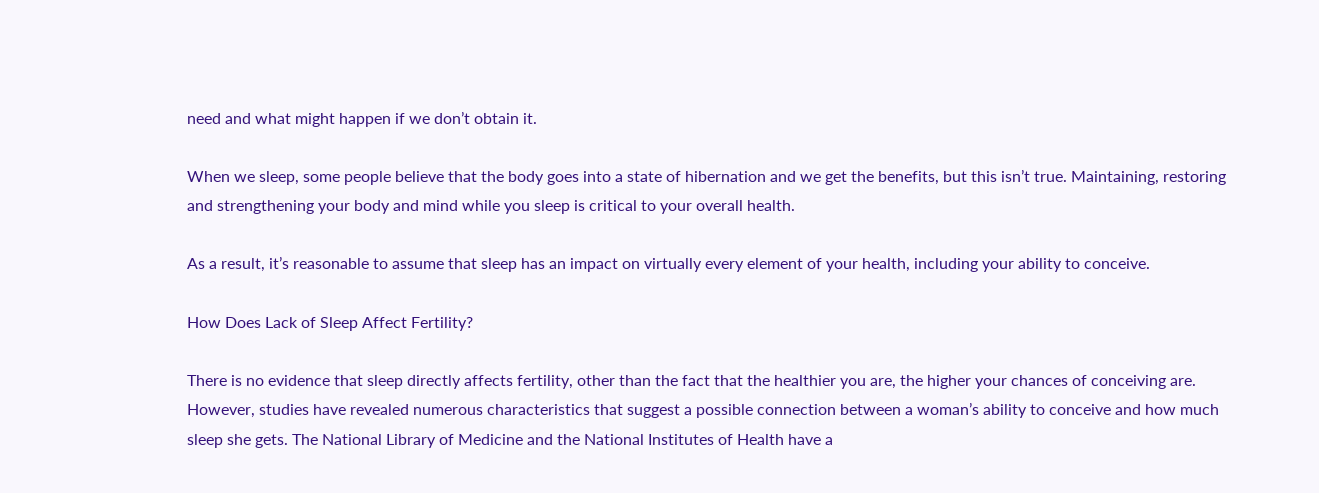need and what might happen if we don’t obtain it.

When we sleep, some people believe that the body goes into a state of hibernation and we get the benefits, but this isn’t true. Maintaining, restoring and strengthening your body and mind while you sleep is critical to your overall health.

As a result, it’s reasonable to assume that sleep has an impact on virtually every element of your health, including your ability to conceive.

How Does Lack of Sleep Affect Fertility?

There is no evidence that sleep directly affects fertility, other than the fact that the healthier you are, the higher your chances of conceiving are. However, studies have revealed numerous characteristics that suggest a possible connection between a woman’s ability to conceive and how much sleep she gets. The National Library of Medicine and the National Institutes of Health have a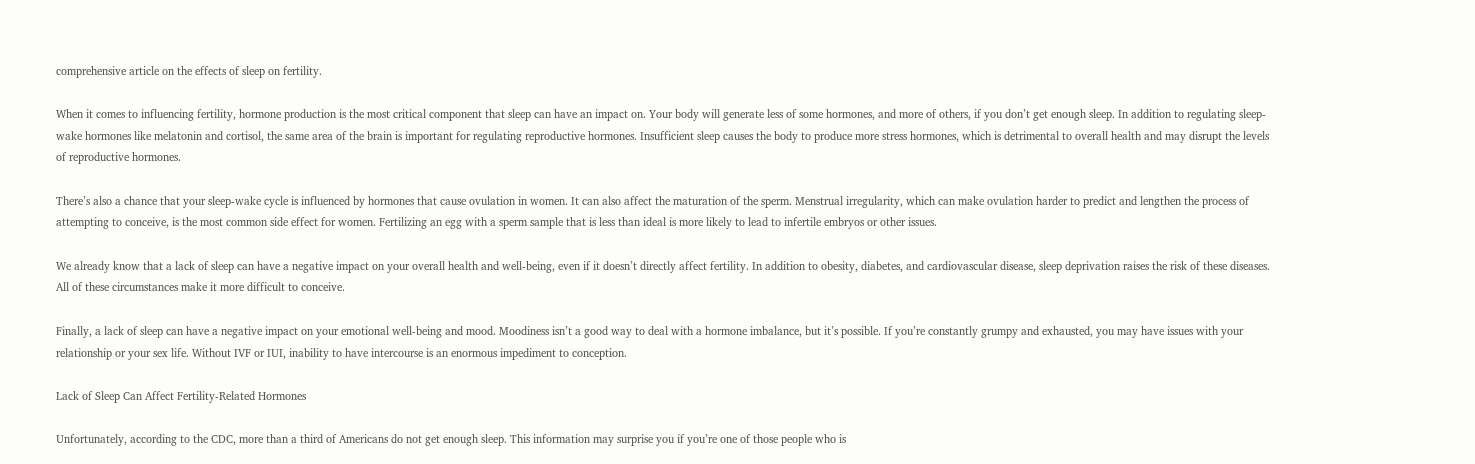comprehensive article on the effects of sleep on fertility.

When it comes to influencing fertility, hormone production is the most critical component that sleep can have an impact on. Your body will generate less of some hormones, and more of others, if you don’t get enough sleep. In addition to regulating sleep-wake hormones like melatonin and cortisol, the same area of the brain is important for regulating reproductive hormones. Insufficient sleep causes the body to produce more stress hormones, which is detrimental to overall health and may disrupt the levels of reproductive hormones.

There’s also a chance that your sleep-wake cycle is influenced by hormones that cause ovulation in women. It can also affect the maturation of the sperm. Menstrual irregularity, which can make ovulation harder to predict and lengthen the process of attempting to conceive, is the most common side effect for women. Fertilizing an egg with a sperm sample that is less than ideal is more likely to lead to infertile embryos or other issues.

We already know that a lack of sleep can have a negative impact on your overall health and well-being, even if it doesn’t directly affect fertility. In addition to obesity, diabetes, and cardiovascular disease, sleep deprivation raises the risk of these diseases. All of these circumstances make it more difficult to conceive.

Finally, a lack of sleep can have a negative impact on your emotional well-being and mood. Moodiness isn’t a good way to deal with a hormone imbalance, but it’s possible. If you’re constantly grumpy and exhausted, you may have issues with your relationship or your sex life. Without IVF or IUI, inability to have intercourse is an enormous impediment to conception.

Lack of Sleep Can Affect Fertility-Related Hormones

Unfortunately, according to the CDC, more than a third of Americans do not get enough sleep. This information may surprise you if you’re one of those people who is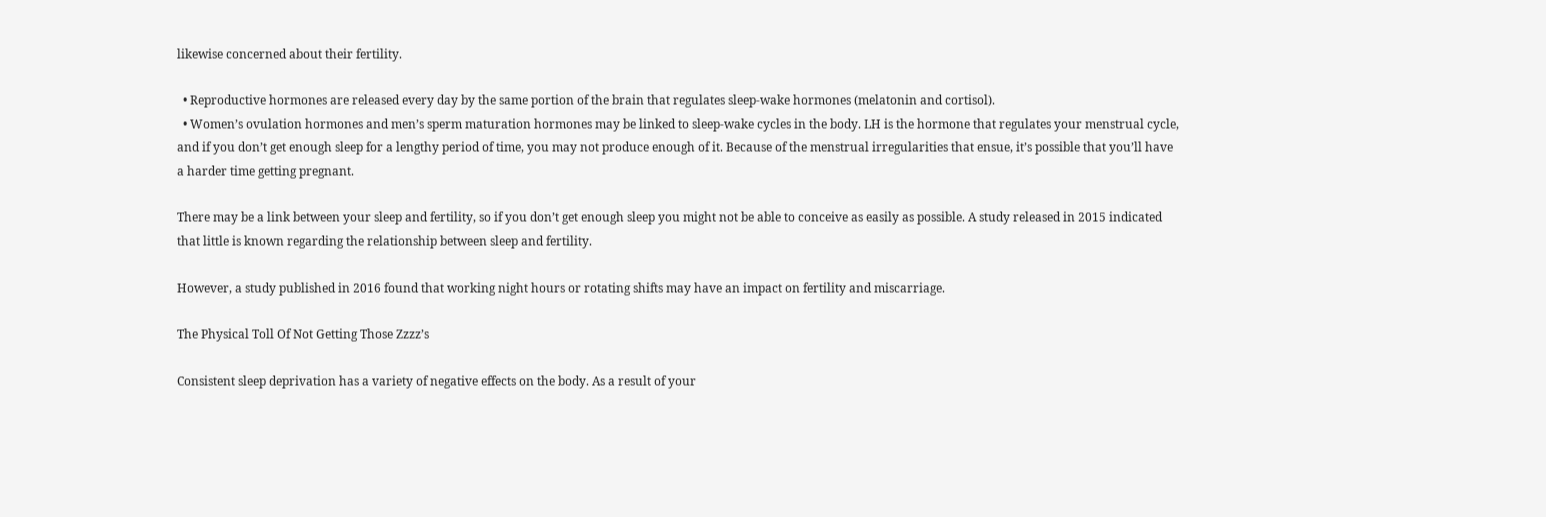likewise concerned about their fertility.

  • Reproductive hormones are released every day by the same portion of the brain that regulates sleep-wake hormones (melatonin and cortisol).
  • Women’s ovulation hormones and men’s sperm maturation hormones may be linked to sleep-wake cycles in the body. LH is the hormone that regulates your menstrual cycle, and if you don’t get enough sleep for a lengthy period of time, you may not produce enough of it. Because of the menstrual irregularities that ensue, it’s possible that you’ll have a harder time getting pregnant.

There may be a link between your sleep and fertility, so if you don’t get enough sleep you might not be able to conceive as easily as possible. A study released in 2015 indicated that little is known regarding the relationship between sleep and fertility.

However, a study published in 2016 found that working night hours or rotating shifts may have an impact on fertility and miscarriage.

The Physical Toll Of Not Getting Those Zzzz’s

Consistent sleep deprivation has a variety of negative effects on the body. As a result of your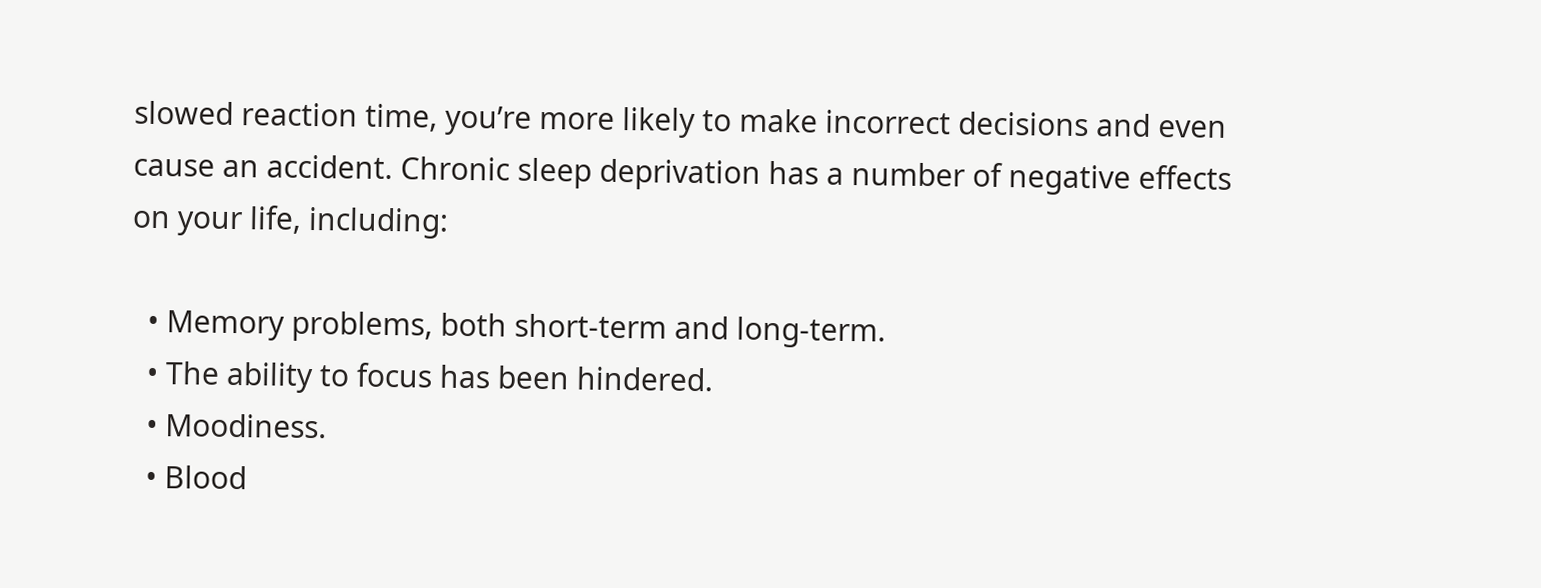slowed reaction time, you’re more likely to make incorrect decisions and even cause an accident. Chronic sleep deprivation has a number of negative effects on your life, including:

  • Memory problems, both short-term and long-term.
  • The ability to focus has been hindered.
  • Moodiness.
  • Blood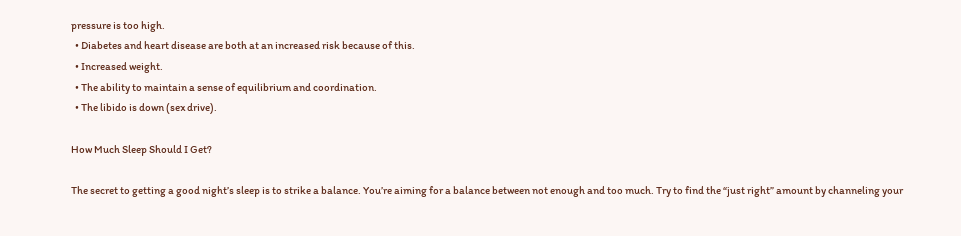pressure is too high.
  • Diabetes and heart disease are both at an increased risk because of this.
  • Increased weight.
  • The ability to maintain a sense of equilibrium and coordination.
  • The libido is down (sex drive).

How Much Sleep Should I Get?

The secret to getting a good night’s sleep is to strike a balance. You’re aiming for a balance between not enough and too much. Try to find the “just right” amount by channeling your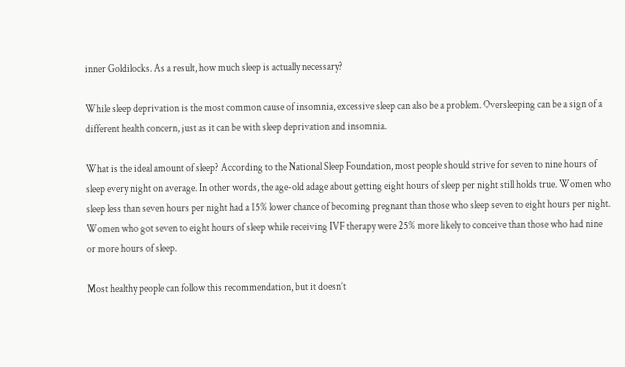inner Goldilocks. As a result, how much sleep is actually necessary?

While sleep deprivation is the most common cause of insomnia, excessive sleep can also be a problem. Oversleeping can be a sign of a different health concern, just as it can be with sleep deprivation and insomnia.

What is the ideal amount of sleep? According to the National Sleep Foundation, most people should strive for seven to nine hours of sleep every night on average. In other words, the age-old adage about getting eight hours of sleep per night still holds true. Women who sleep less than seven hours per night had a 15% lower chance of becoming pregnant than those who sleep seven to eight hours per night. Women who got seven to eight hours of sleep while receiving IVF therapy were 25% more likely to conceive than those who had nine or more hours of sleep.

Most healthy people can follow this recommendation, but it doesn’t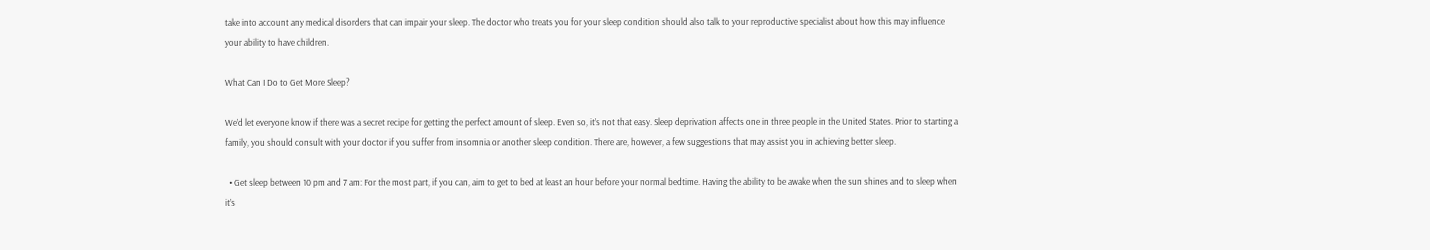take into account any medical disorders that can impair your sleep. The doctor who treats you for your sleep condition should also talk to your reproductive specialist about how this may influence your ability to have children.

What Can I Do to Get More Sleep?

We’d let everyone know if there was a secret recipe for getting the perfect amount of sleep. Even so, it’s not that easy. Sleep deprivation affects one in three people in the United States. Prior to starting a family, you should consult with your doctor if you suffer from insomnia or another sleep condition. There are, however, a few suggestions that may assist you in achieving better sleep.

  • Get sleep between 10 pm and 7 am: For the most part, if you can, aim to get to bed at least an hour before your normal bedtime. Having the ability to be awake when the sun shines and to sleep when it’s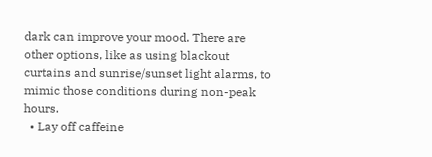dark can improve your mood. There are other options, like as using blackout curtains and sunrise/sunset light alarms, to mimic those conditions during non-peak hours.
  • Lay off caffeine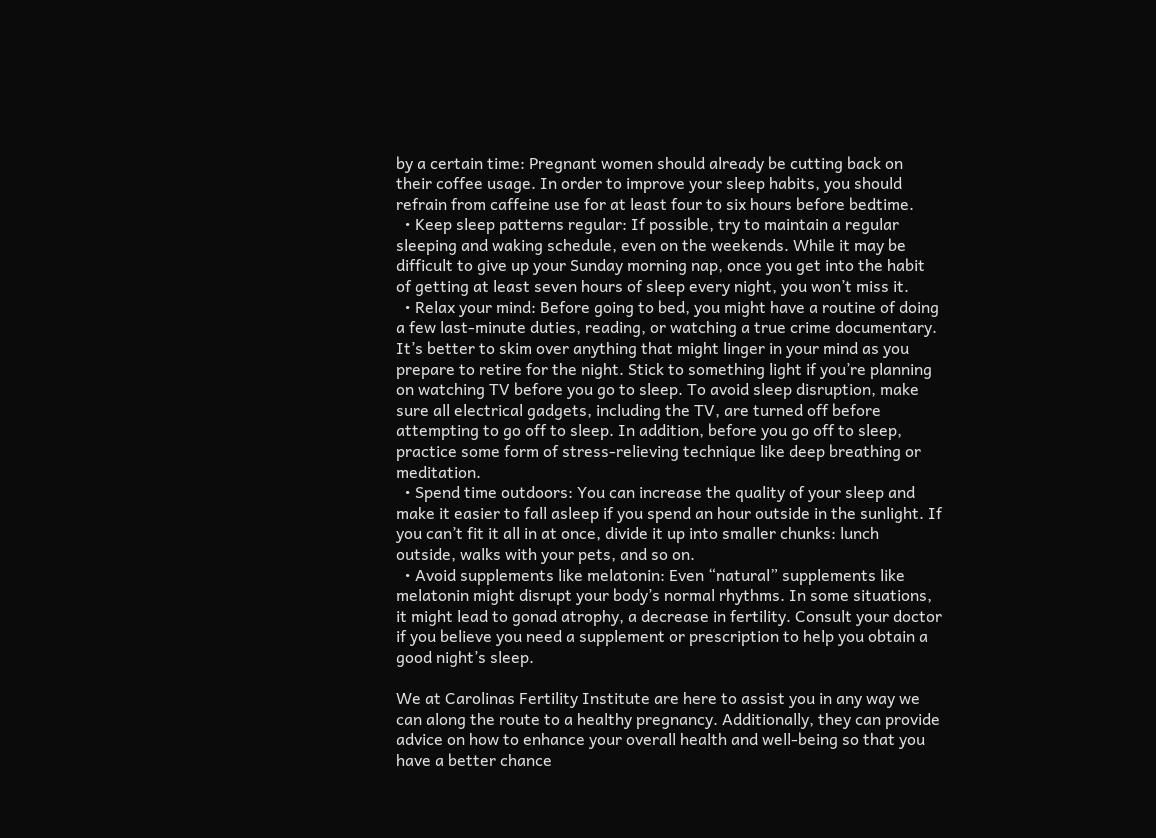by a certain time: Pregnant women should already be cutting back on their coffee usage. In order to improve your sleep habits, you should refrain from caffeine use for at least four to six hours before bedtime.
  • Keep sleep patterns regular: If possible, try to maintain a regular sleeping and waking schedule, even on the weekends. While it may be difficult to give up your Sunday morning nap, once you get into the habit of getting at least seven hours of sleep every night, you won’t miss it.
  • Relax your mind: Before going to bed, you might have a routine of doing a few last-minute duties, reading, or watching a true crime documentary. It’s better to skim over anything that might linger in your mind as you prepare to retire for the night. Stick to something light if you’re planning on watching TV before you go to sleep. To avoid sleep disruption, make sure all electrical gadgets, including the TV, are turned off before attempting to go off to sleep. In addition, before you go off to sleep, practice some form of stress-relieving technique like deep breathing or meditation.
  • Spend time outdoors: You can increase the quality of your sleep and make it easier to fall asleep if you spend an hour outside in the sunlight. If you can’t fit it all in at once, divide it up into smaller chunks: lunch outside, walks with your pets, and so on.
  • Avoid supplements like melatonin: Even “natural” supplements like melatonin might disrupt your body’s normal rhythms. In some situations, it might lead to gonad atrophy, a decrease in fertility. Consult your doctor if you believe you need a supplement or prescription to help you obtain a good night’s sleep.

We at Carolinas Fertility Institute are here to assist you in any way we can along the route to a healthy pregnancy. Additionally, they can provide advice on how to enhance your overall health and well-being so that you have a better chance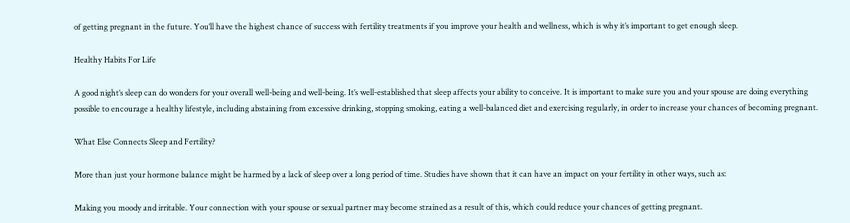of getting pregnant in the future. You’ll have the highest chance of success with fertility treatments if you improve your health and wellness, which is why it’s important to get enough sleep.

Healthy Habits For Life

A good night’s sleep can do wonders for your overall well-being and well-being. It’s well-established that sleep affects your ability to conceive. It is important to make sure you and your spouse are doing everything possible to encourage a healthy lifestyle, including abstaining from excessive drinking, stopping smoking, eating a well-balanced diet and exercising regularly, in order to increase your chances of becoming pregnant.

What Else Connects Sleep and Fertility?

More than just your hormone balance might be harmed by a lack of sleep over a long period of time. Studies have shown that it can have an impact on your fertility in other ways, such as:

Making you moody and irritable. Your connection with your spouse or sexual partner may become strained as a result of this, which could reduce your chances of getting pregnant.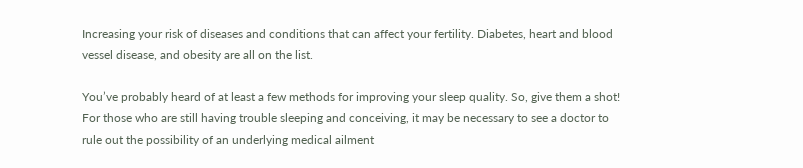Increasing your risk of diseases and conditions that can affect your fertility. Diabetes, heart and blood vessel disease, and obesity are all on the list.

You’ve probably heard of at least a few methods for improving your sleep quality. So, give them a shot! For those who are still having trouble sleeping and conceiving, it may be necessary to see a doctor to rule out the possibility of an underlying medical ailment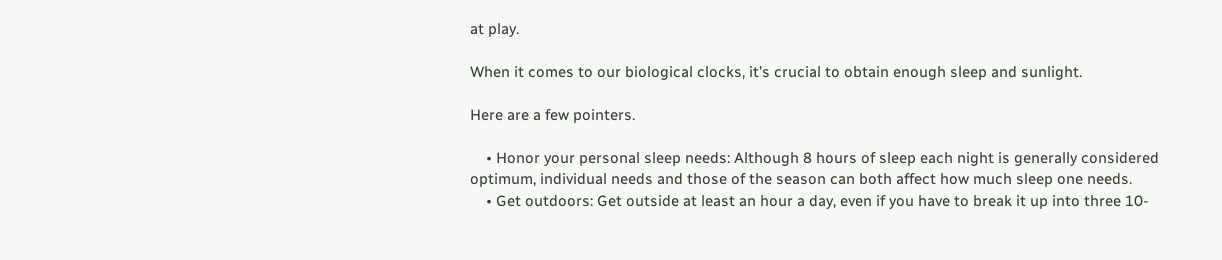at play.

When it comes to our biological clocks, it’s crucial to obtain enough sleep and sunlight.

Here are a few pointers.

    • Honor your personal sleep needs: Although 8 hours of sleep each night is generally considered optimum, individual needs and those of the season can both affect how much sleep one needs.
    • Get outdoors: Get outside at least an hour a day, even if you have to break it up into three 10-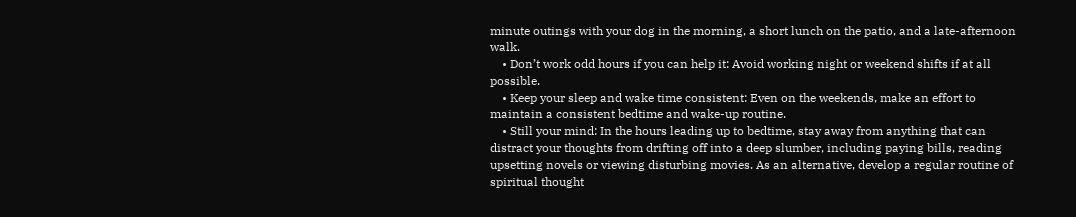minute outings with your dog in the morning, a short lunch on the patio, and a late-afternoon walk.
    • Don’t work odd hours if you can help it: Avoid working night or weekend shifts if at all possible.
    • Keep your sleep and wake time consistent: Even on the weekends, make an effort to maintain a consistent bedtime and wake-up routine.
    • Still your mind: In the hours leading up to bedtime, stay away from anything that can distract your thoughts from drifting off into a deep slumber, including paying bills, reading upsetting novels or viewing disturbing movies. As an alternative, develop a regular routine of spiritual thought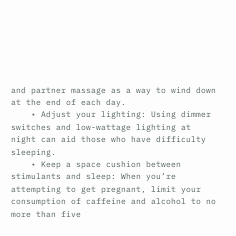and partner massage as a way to wind down at the end of each day.
    • Adjust your lighting: Using dimmer switches and low-wattage lighting at night can aid those who have difficulty sleeping.
    • Keep a space cushion between stimulants and sleep: When you’re attempting to get pregnant, limit your consumption of caffeine and alcohol to no more than five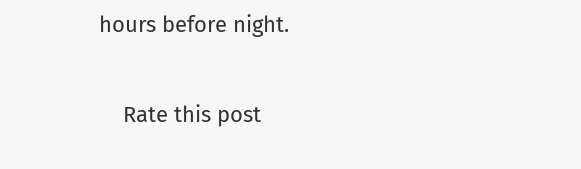hours before night.

    Rate this post